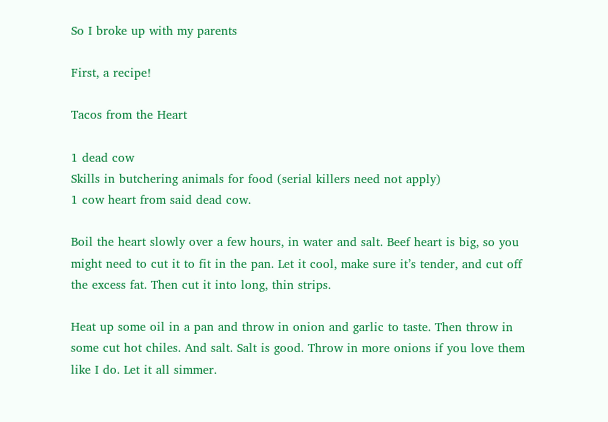So I broke up with my parents

First, a recipe!

Tacos from the Heart

1 dead cow
Skills in butchering animals for food (serial killers need not apply)
1 cow heart from said dead cow.

Boil the heart slowly over a few hours, in water and salt. Beef heart is big, so you might need to cut it to fit in the pan. Let it cool, make sure it’s tender, and cut off the excess fat. Then cut it into long, thin strips.

Heat up some oil in a pan and throw in onion and garlic to taste. Then throw in some cut hot chiles. And salt. Salt is good. Throw in more onions if you love them like I do. Let it all simmer.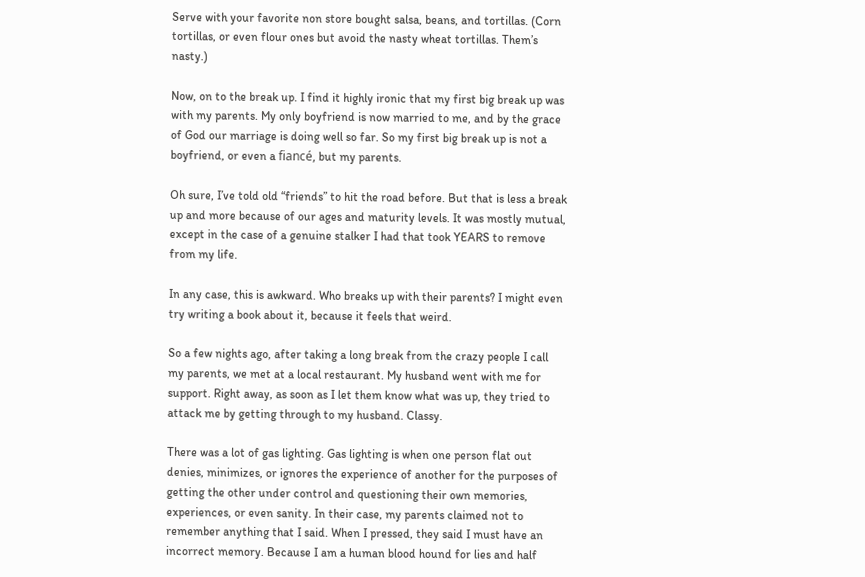Serve with your favorite non store bought salsa, beans, and tortillas. (Corn tortillas, or even flour ones but avoid the nasty wheat tortillas. Them’s nasty.)

Now, on to the break up. I find it highly ironic that my first big break up was with my parents. My only boyfriend is now married to me, and by the grace of God our marriage is doing well so far. So my first big break up is not a boyfriend, or even a fiancé, but my parents.

Oh sure, I’ve told old “friends” to hit the road before. But that is less a break up and more because of our ages and maturity levels. It was mostly mutual, except in the case of a genuine stalker I had that took YEARS to remove from my life.

In any case, this is awkward. Who breaks up with their parents? I might even try writing a book about it, because it feels that weird.

So a few nights ago, after taking a long break from the crazy people I call my parents, we met at a local restaurant. My husband went with me for support. Right away, as soon as I let them know what was up, they tried to attack me by getting through to my husband. Classy.

There was a lot of gas lighting. Gas lighting is when one person flat out denies, minimizes, or ignores the experience of another for the purposes of getting the other under control and questioning their own memories, experiences, or even sanity. In their case, my parents claimed not to remember anything that I said. When I pressed, they said I must have an incorrect memory. Because I am a human blood hound for lies and half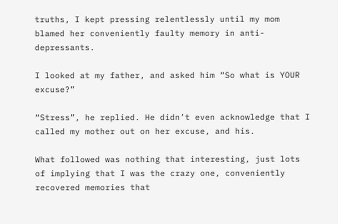truths, I kept pressing relentlessly until my mom blamed her conveniently faulty memory in anti-depressants.

I looked at my father, and asked him “So what is YOUR excuse?”

“Stress”, he replied. He didn’t even acknowledge that I called my mother out on her excuse, and his.

What followed was nothing that interesting, just lots of implying that I was the crazy one, conveniently recovered memories that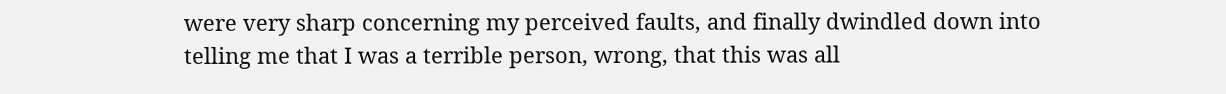were very sharp concerning my perceived faults, and finally dwindled down into telling me that I was a terrible person, wrong, that this was all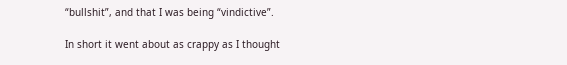“bullshit”, and that I was being “vindictive”.

In short it went about as crappy as I thought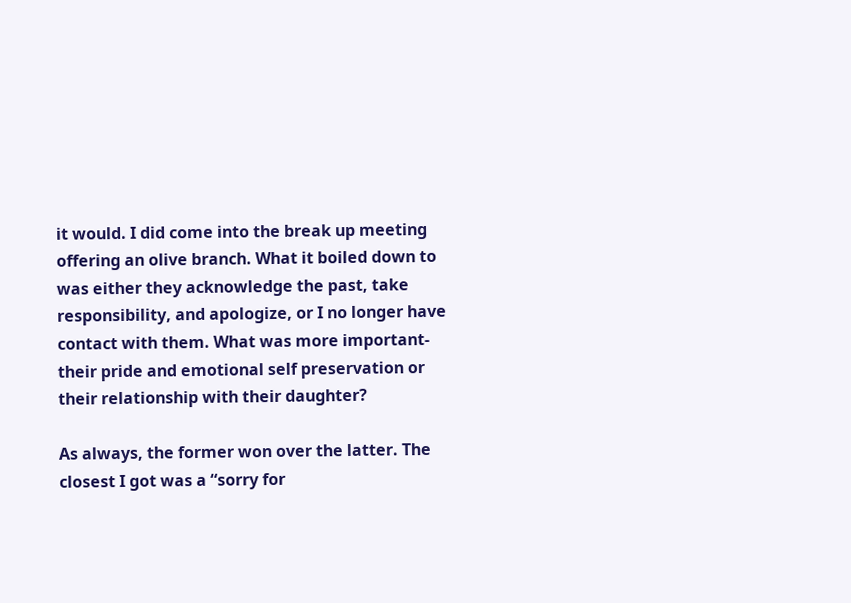it would. I did come into the break up meeting offering an olive branch. What it boiled down to was either they acknowledge the past, take responsibility, and apologize, or I no longer have contact with them. What was more important- their pride and emotional self preservation or their relationship with their daughter?

As always, the former won over the latter. The closest I got was a “sorry for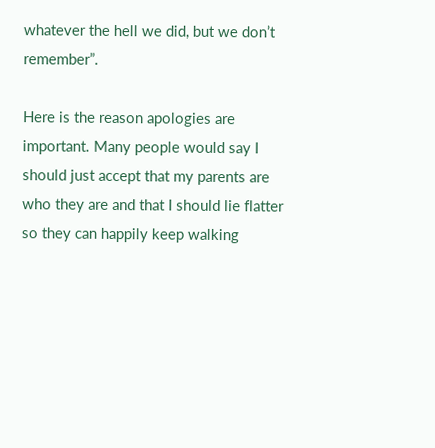whatever the hell we did, but we don’t remember”.

Here is the reason apologies are important. Many people would say I should just accept that my parents are who they are and that I should lie flatter so they can happily keep walking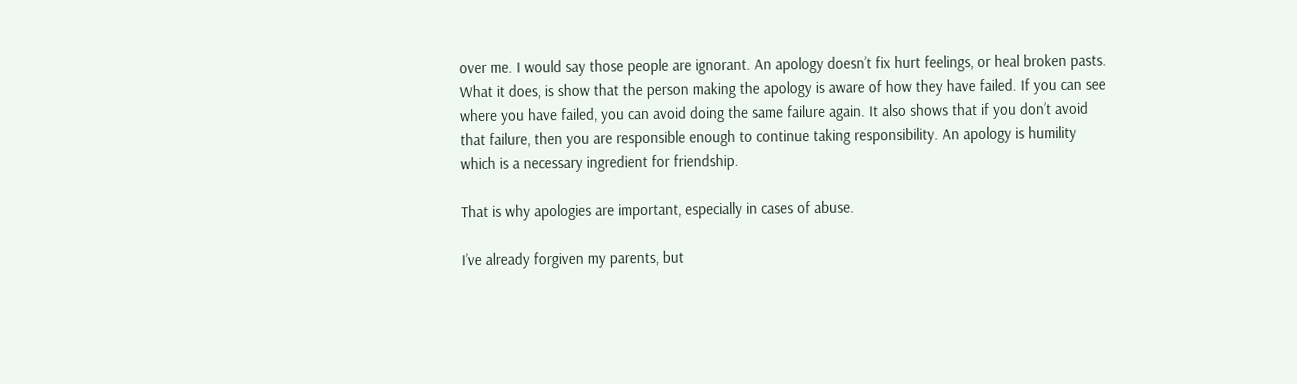over me. I would say those people are ignorant. An apology doesn’t fix hurt feelings, or heal broken pasts. What it does, is show that the person making the apology is aware of how they have failed. If you can see where you have failed, you can avoid doing the same failure again. It also shows that if you don’t avoid that failure, then you are responsible enough to continue taking responsibility. An apology is humility which is a necessary ingredient for friendship.

That is why apologies are important, especially in cases of abuse.

I’ve already forgiven my parents, but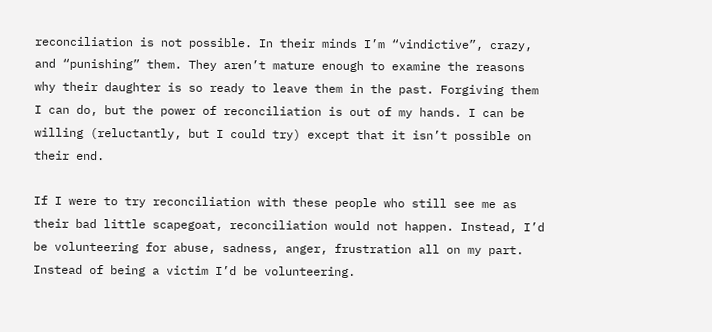reconciliation is not possible. In their minds I’m “vindictive”, crazy, and “punishing” them. They aren’t mature enough to examine the reasons why their daughter is so ready to leave them in the past. Forgiving them I can do, but the power of reconciliation is out of my hands. I can be willing (reluctantly, but I could try) except that it isn’t possible on their end.

If I were to try reconciliation with these people who still see me as their bad little scapegoat, reconciliation would not happen. Instead, I’d be volunteering for abuse, sadness, anger, frustration all on my part. Instead of being a victim I’d be volunteering.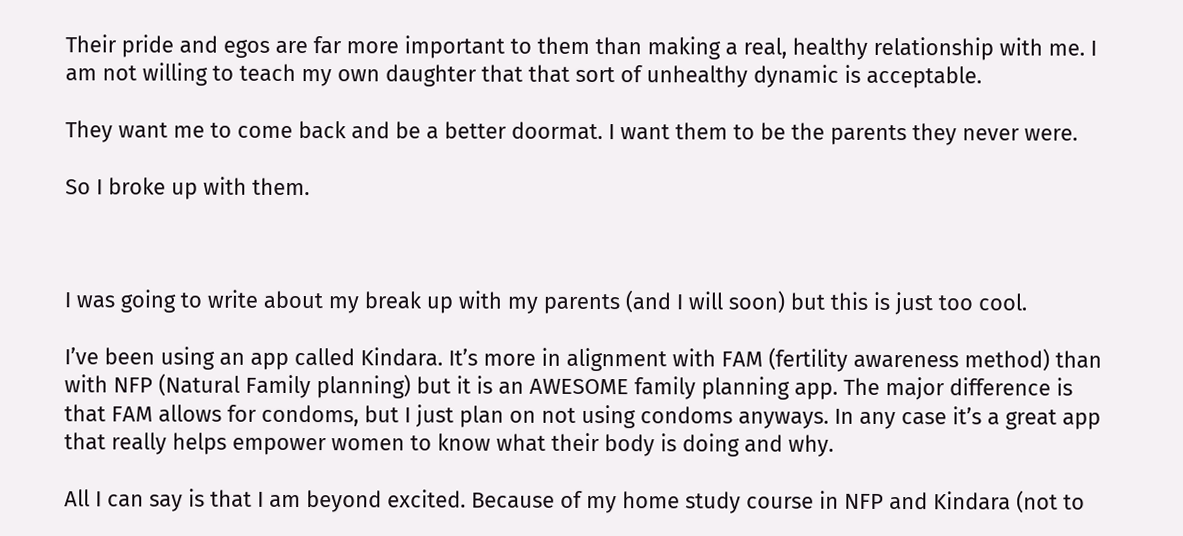Their pride and egos are far more important to them than making a real, healthy relationship with me. I am not willing to teach my own daughter that that sort of unhealthy dynamic is acceptable.

They want me to come back and be a better doormat. I want them to be the parents they never were.

So I broke up with them.



I was going to write about my break up with my parents (and I will soon) but this is just too cool.

I’ve been using an app called Kindara. It’s more in alignment with FAM (fertility awareness method) than with NFP (Natural Family planning) but it is an AWESOME family planning app. The major difference is that FAM allows for condoms, but I just plan on not using condoms anyways. In any case it’s a great app that really helps empower women to know what their body is doing and why.

All I can say is that I am beyond excited. Because of my home study course in NFP and Kindara (not to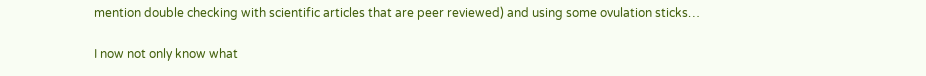mention double checking with scientific articles that are peer reviewed) and using some ovulation sticks…

I now not only know what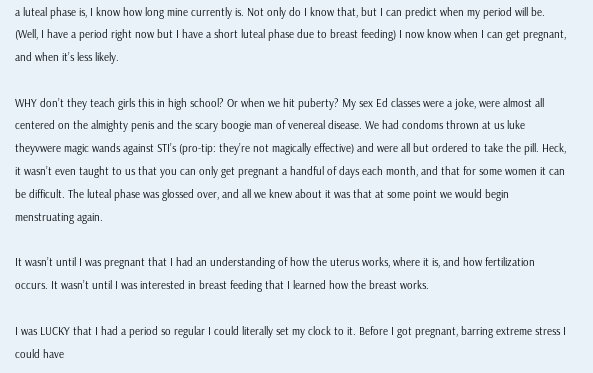a luteal phase is, I know how long mine currently is. Not only do I know that, but I can predict when my period will be. (Well, I have a period right now but I have a short luteal phase due to breast feeding) I now know when I can get pregnant, and when it’s less likely.

WHY don’t they teach girls this in high school? Or when we hit puberty? My sex Ed classes were a joke, were almost all centered on the almighty penis and the scary boogie man of venereal disease. We had condoms thrown at us luke theyvwere magic wands against STI’s (pro-tip: they’re not magically effective) and were all but ordered to take the pill. Heck, it wasn’t even taught to us that you can only get pregnant a handful of days each month, and that for some women it can be difficult. The luteal phase was glossed over, and all we knew about it was that at some point we would begin menstruating again.

It wasn’t until I was pregnant that I had an understanding of how the uterus works, where it is, and how fertilization occurs. It wasn’t until I was interested in breast feeding that I learned how the breast works.

I was LUCKY that I had a period so regular I could literally set my clock to it. Before I got pregnant, barring extreme stress I could have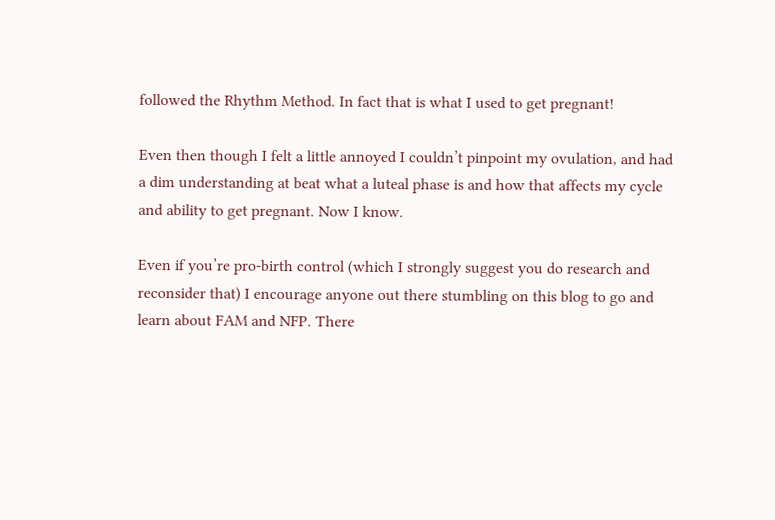followed the Rhythm Method. In fact that is what I used to get pregnant!

Even then though I felt a little annoyed I couldn’t pinpoint my ovulation, and had a dim understanding at beat what a luteal phase is and how that affects my cycle and ability to get pregnant. Now I know.

Even if you’re pro-birth control (which I strongly suggest you do research and reconsider that) I encourage anyone out there stumbling on this blog to go and learn about FAM and NFP. There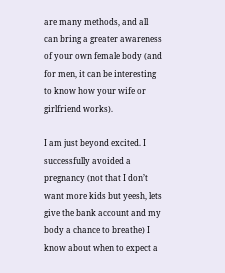are many methods, and all can bring a greater awareness of your own female body (and for men, it can be interesting to know how your wife or girlfriend works).

I am just beyond excited. I successfully avoided a pregnancy (not that I don’t want more kids but yeesh, lets give the bank account and my body a chance to breathe) I know about when to expect a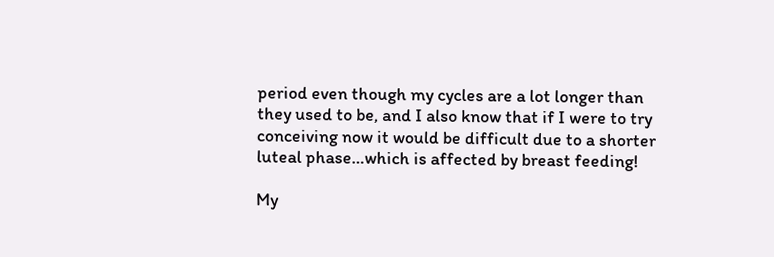period even though my cycles are a lot longer than they used to be, and I also know that if I were to try conceiving now it would be difficult due to a shorter luteal phase…which is affected by breast feeding!

My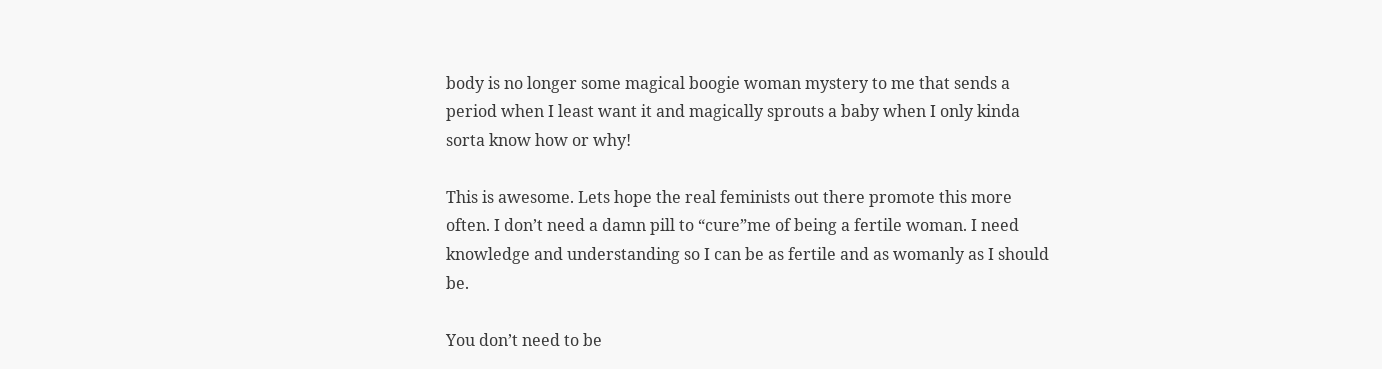body is no longer some magical boogie woman mystery to me that sends a period when I least want it and magically sprouts a baby when I only kinda sorta know how or why!

This is awesome. Lets hope the real feminists out there promote this more often. I don’t need a damn pill to “cure”me of being a fertile woman. I need knowledge and understanding so I can be as fertile and as womanly as I should be.

You don’t need to be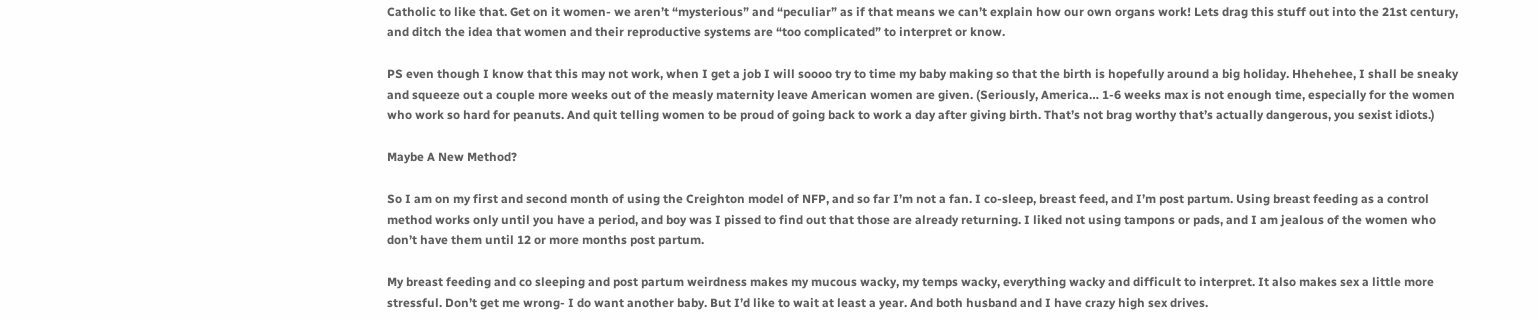Catholic to like that. Get on it women- we aren’t “mysterious” and “peculiar” as if that means we can’t explain how our own organs work! Lets drag this stuff out into the 21st century, and ditch the idea that women and their reproductive systems are “too complicated” to interpret or know.

PS even though I know that this may not work, when I get a job I will soooo try to time my baby making so that the birth is hopefully around a big holiday. Hhehehee, I shall be sneaky and squeeze out a couple more weeks out of the measly maternity leave American women are given. (Seriously, America… 1-6 weeks max is not enough time, especially for the women who work so hard for peanuts. And quit telling women to be proud of going back to work a day after giving birth. That’s not brag worthy that’s actually dangerous, you sexist idiots.)

Maybe A New Method?

So I am on my first and second month of using the Creighton model of NFP, and so far I’m not a fan. I co-sleep, breast feed, and I’m post partum. Using breast feeding as a control method works only until you have a period, and boy was I pissed to find out that those are already returning. I liked not using tampons or pads, and I am jealous of the women who don’t have them until 12 or more months post partum.

My breast feeding and co sleeping and post partum weirdness makes my mucous wacky, my temps wacky, everything wacky and difficult to interpret. It also makes sex a little more stressful. Don’t get me wrong- I do want another baby. But I’d like to wait at least a year. And both husband and I have crazy high sex drives.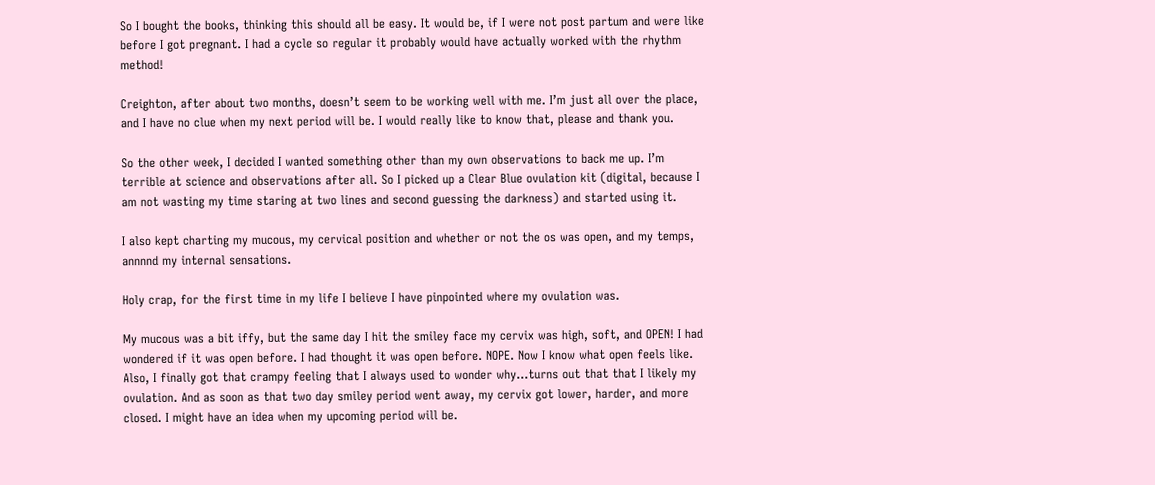So I bought the books, thinking this should all be easy. It would be, if I were not post partum and were like before I got pregnant. I had a cycle so regular it probably would have actually worked with the rhythm method!

Creighton, after about two months, doesn’t seem to be working well with me. I’m just all over the place, and I have no clue when my next period will be. I would really like to know that, please and thank you.

So the other week, I decided I wanted something other than my own observations to back me up. I’m terrible at science and observations after all. So I picked up a Clear Blue ovulation kit (digital, because I am not wasting my time staring at two lines and second guessing the darkness) and started using it.

I also kept charting my mucous, my cervical position and whether or not the os was open, and my temps, annnnd my internal sensations.

Holy crap, for the first time in my life I believe I have pinpointed where my ovulation was.

My mucous was a bit iffy, but the same day I hit the smiley face my cervix was high, soft, and OPEN! I had wondered if it was open before. I had thought it was open before. NOPE. Now I know what open feels like. Also, I finally got that crampy feeling that I always used to wonder why…turns out that that I likely my ovulation. And as soon as that two day smiley period went away, my cervix got lower, harder, and more closed. I might have an idea when my upcoming period will be.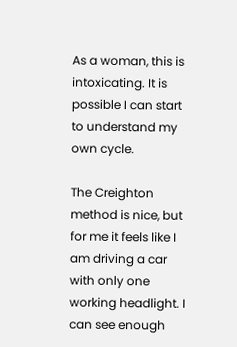As a woman, this is intoxicating. It is possible I can start to understand my own cycle.

The Creighton method is nice, but for me it feels like I am driving a car with only one working headlight. I can see enough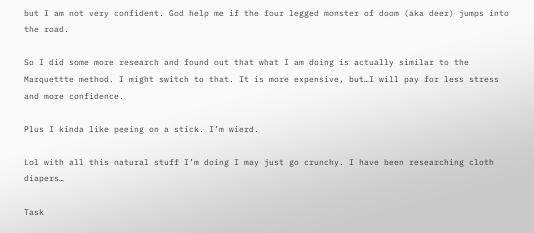but I am not very confident. God help me if the four legged monster of doom (aka deer) jumps into the road.

So I did some more research and found out that what I am doing is actually similar to the Marquettte method. I might switch to that. It is more expensive, but…I will pay for less stress and more confidence.

Plus I kinda like peeing on a stick. I’m wierd.

Lol with all this natural stuff I’m doing I may just go crunchy. I have been researching cloth diapers…

Task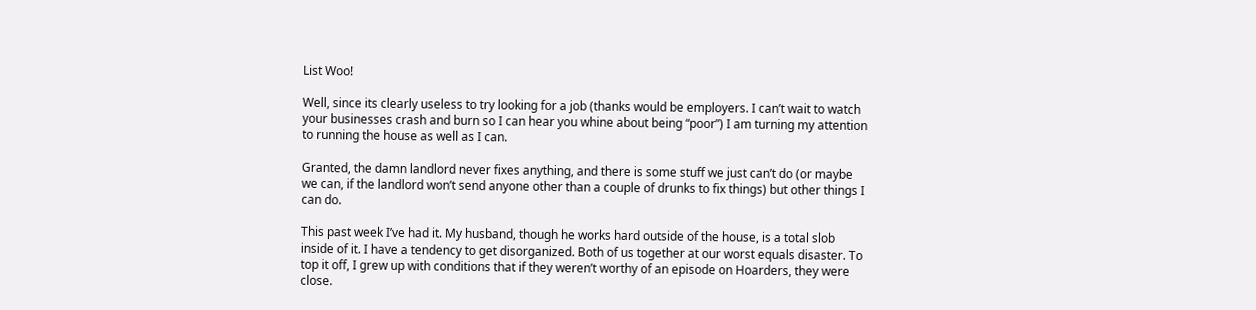List Woo!

Well, since its clearly useless to try looking for a job (thanks would be employers. I can’t wait to watch your businesses crash and burn so I can hear you whine about being “poor”) I am turning my attention to running the house as well as I can.

Granted, the damn landlord never fixes anything, and there is some stuff we just can’t do (or maybe we can, if the landlord won’t send anyone other than a couple of drunks to fix things) but other things I can do.

This past week I’ve had it. My husband, though he works hard outside of the house, is a total slob inside of it. I have a tendency to get disorganized. Both of us together at our worst equals disaster. To top it off, I grew up with conditions that if they weren’t worthy of an episode on Hoarders, they were close.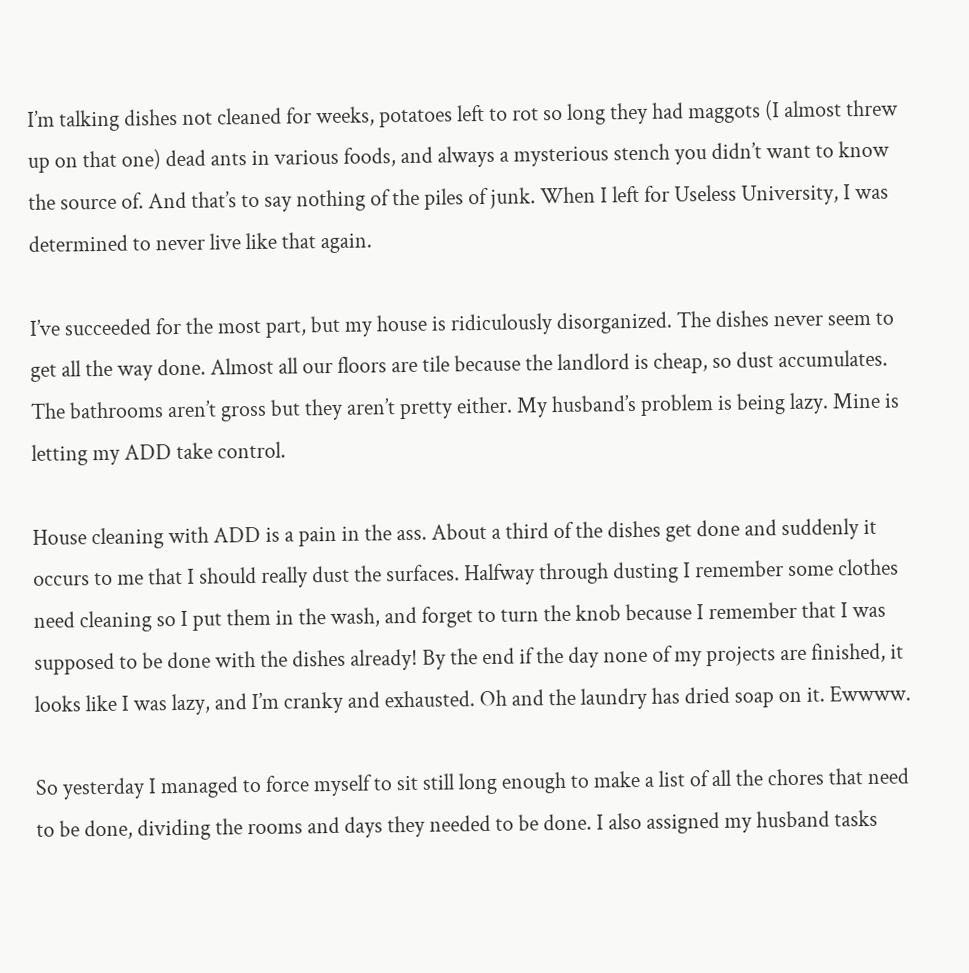I’m talking dishes not cleaned for weeks, potatoes left to rot so long they had maggots (I almost threw up on that one) dead ants in various foods, and always a mysterious stench you didn’t want to know the source of. And that’s to say nothing of the piles of junk. When I left for Useless University, I was determined to never live like that again.

I’ve succeeded for the most part, but my house is ridiculously disorganized. The dishes never seem to get all the way done. Almost all our floors are tile because the landlord is cheap, so dust accumulates. The bathrooms aren’t gross but they aren’t pretty either. My husband’s problem is being lazy. Mine is letting my ADD take control.

House cleaning with ADD is a pain in the ass. About a third of the dishes get done and suddenly it occurs to me that I should really dust the surfaces. Halfway through dusting I remember some clothes need cleaning so I put them in the wash, and forget to turn the knob because I remember that I was supposed to be done with the dishes already! By the end if the day none of my projects are finished, it looks like I was lazy, and I’m cranky and exhausted. Oh and the laundry has dried soap on it. Ewwww.

So yesterday I managed to force myself to sit still long enough to make a list of all the chores that need to be done, dividing the rooms and days they needed to be done. I also assigned my husband tasks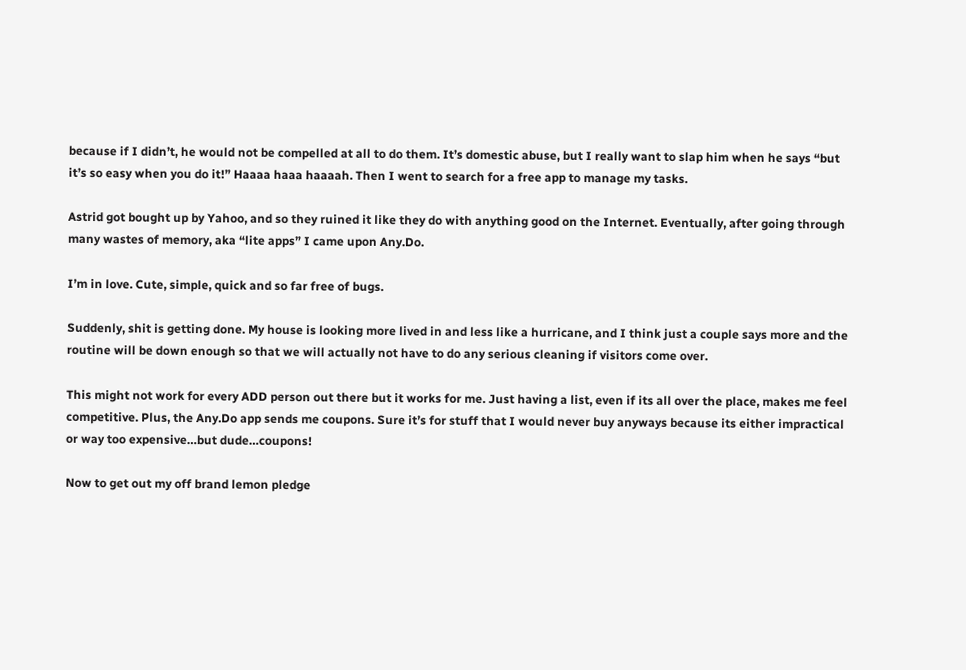because if I didn’t, he would not be compelled at all to do them. It’s domestic abuse, but I really want to slap him when he says “but it’s so easy when you do it!” Haaaa haaa haaaah. Then I went to search for a free app to manage my tasks.

Astrid got bought up by Yahoo, and so they ruined it like they do with anything good on the Internet. Eventually, after going through many wastes of memory, aka “lite apps” I came upon Any.Do.

I’m in love. Cute, simple, quick and so far free of bugs.

Suddenly, shit is getting done. My house is looking more lived in and less like a hurricane, and I think just a couple says more and the routine will be down enough so that we will actually not have to do any serious cleaning if visitors come over.

This might not work for every ADD person out there but it works for me. Just having a list, even if its all over the place, makes me feel competitive. Plus, the Any.Do app sends me coupons. Sure it’s for stuff that I would never buy anyways because its either impractical or way too expensive…but dude…coupons!

Now to get out my off brand lemon pledge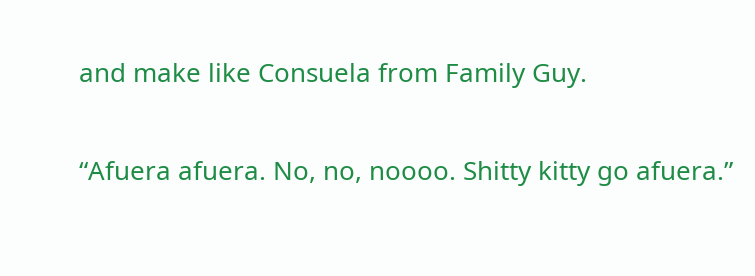and make like Consuela from Family Guy.

“Afuera afuera. No, no, noooo. Shitty kitty go afuera.”